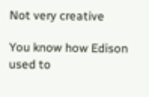Not very creative

You know how Edison used to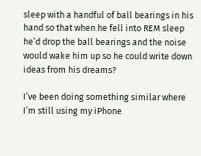sleep with a handful of ball bearings in his hand so that when he fell into REM sleep he’d drop the ball bearings and the noise would wake him up so he could write down ideas from his dreams?

I’ve been doing something similar where I’m still using my iPhone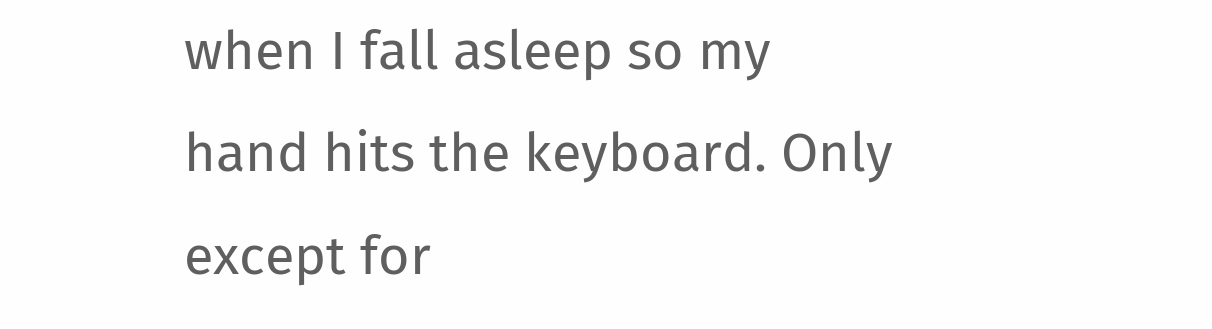when I fall asleep so my hand hits the keyboard. Only except for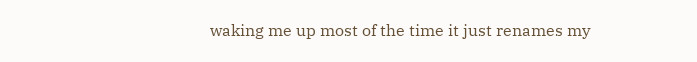waking me up most of the time it just renames my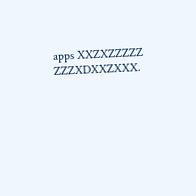apps XXZXZZZZZ ZZZXDXXZXXX.